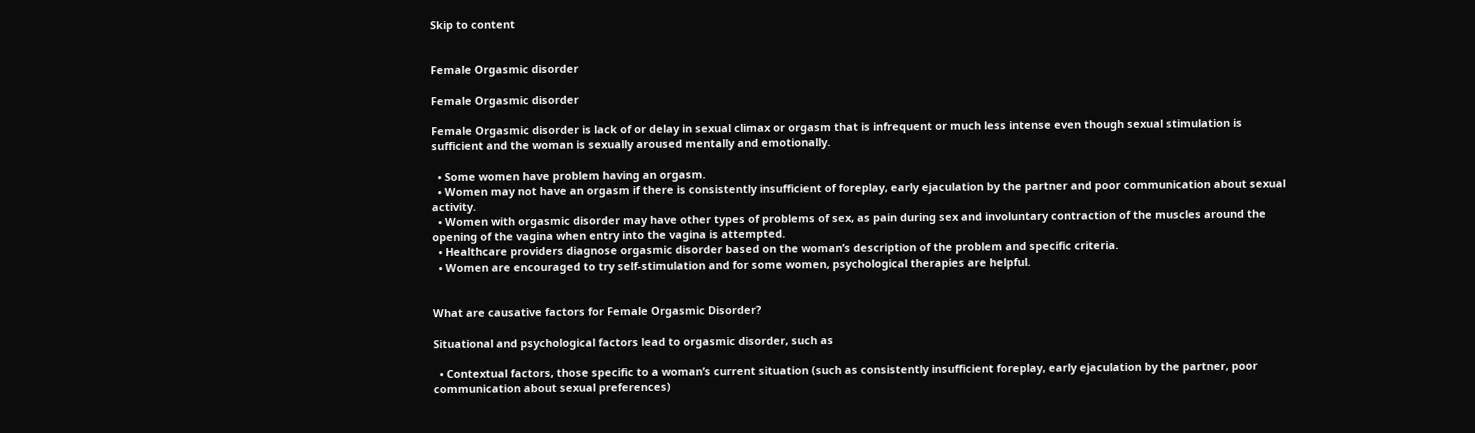Skip to content


Female Orgasmic disorder

Female Orgasmic disorder

Female Orgasmic disorder is lack of or delay in sexual climax or orgasm that is infrequent or much less intense even though sexual stimulation is sufficient and the woman is sexually aroused mentally and emotionally.

  • Some women have problem having an orgasm.
  • Women may not have an orgasm if there is consistently insufficient of foreplay, early ejaculation by the partner and poor communication about sexual activity.
  • Women with orgasmic disorder may have other types of problems of sex, as pain during sex and involuntary contraction of the muscles around the opening of the vagina when entry into the vagina is attempted.
  • Healthcare providers diagnose orgasmic disorder based on the woman’s description of the problem and specific criteria.
  • Women are encouraged to try self-stimulation and for some women, psychological therapies are helpful.


What are causative factors for Female Orgasmic Disorder?

Situational and psychological factors lead to orgasmic disorder, such as

  • Contextual factors, those specific to a woman’s current situation (such as consistently insufficient foreplay, early ejaculation by the partner, poor communication about sexual preferences)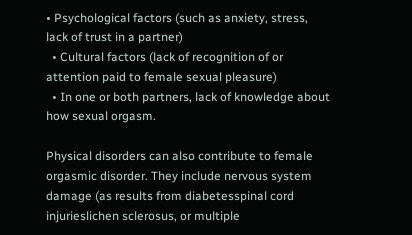• Psychological factors (such as anxiety, stress, lack of trust in a partner)
  • Cultural factors (lack of recognition of or attention paid to female sexual pleasure)
  • In one or both partners, lack of knowledge about how sexual orgasm.

Physical disorders can also contribute to female orgasmic disorder. They include nervous system damage (as results from diabetesspinal cord injurieslichen sclerosus, or multiple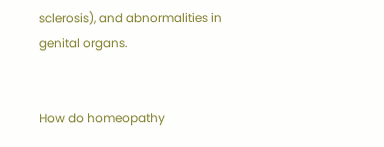sclerosis), and abnormalities in genital organs.


How do homeopathy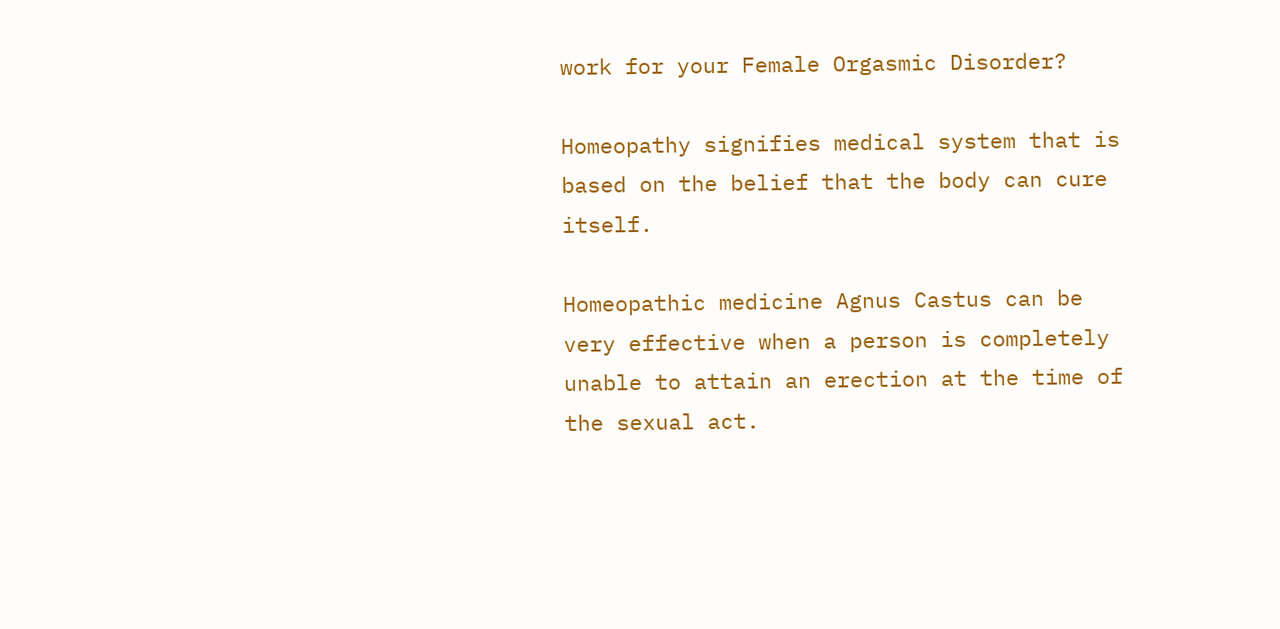work for your Female Orgasmic Disorder?

Homeopathy signifies medical system that is based on the belief that the body can cure itself.

Homeopathic medicine Agnus Castus can be very effective when a person is completely unable to attain an erection at the time of the sexual act.